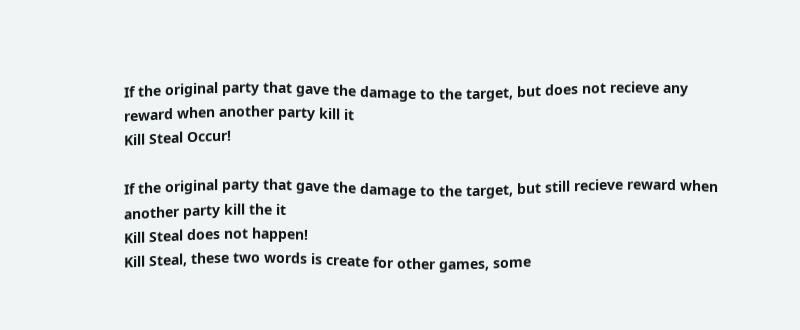If the original party that gave the damage to the target, but does not recieve any reward when another party kill it
Kill Steal Occur!

If the original party that gave the damage to the target, but still recieve reward when another party kill the it
Kill Steal does not happen!
Kill Steal, these two words is create for other games, some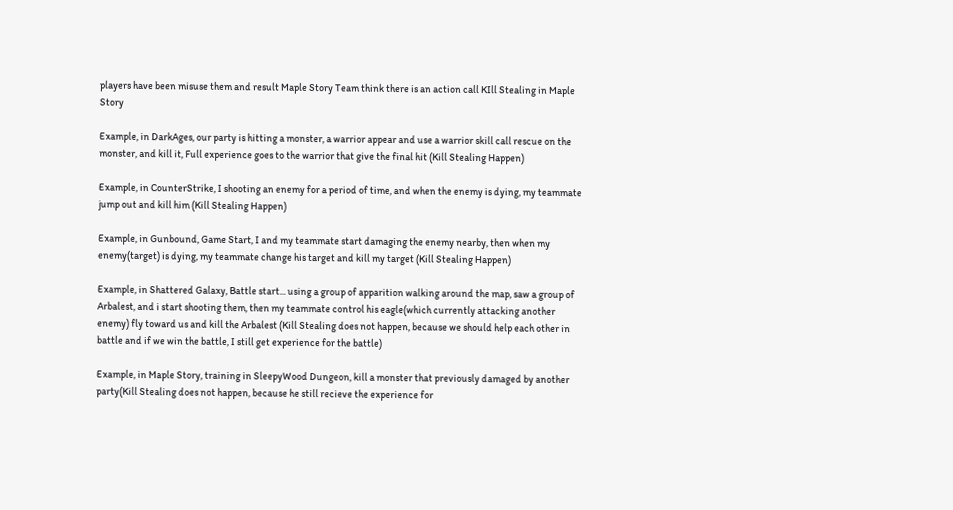players have been misuse them and result Maple Story Team think there is an action call KIll Stealing in Maple Story

Example, in DarkAges, our party is hitting a monster, a warrior appear and use a warrior skill call rescue on the monster, and kill it, Full experience goes to the warrior that give the final hit (Kill Stealing Happen)

Example, in CounterStrike, I shooting an enemy for a period of time, and when the enemy is dying, my teammate jump out and kill him (Kill Stealing Happen)

Example, in Gunbound, Game Start, I and my teammate start damaging the enemy nearby, then when my enemy(target) is dying, my teammate change his target and kill my target (Kill Stealing Happen)

Example, in Shattered Galaxy, Battle start... using a group of apparition walking around the map, saw a group of Arbalest, and i start shooting them, then my teammate control his eagle(which currently attacking another enemy) fly toward us and kill the Arbalest (Kill Stealing does not happen, because we should help each other in battle and if we win the battle, I still get experience for the battle)

Example, in Maple Story, training in SleepyWood Dungeon, kill a monster that previously damaged by another party(Kill Stealing does not happen, because he still recieve the experience for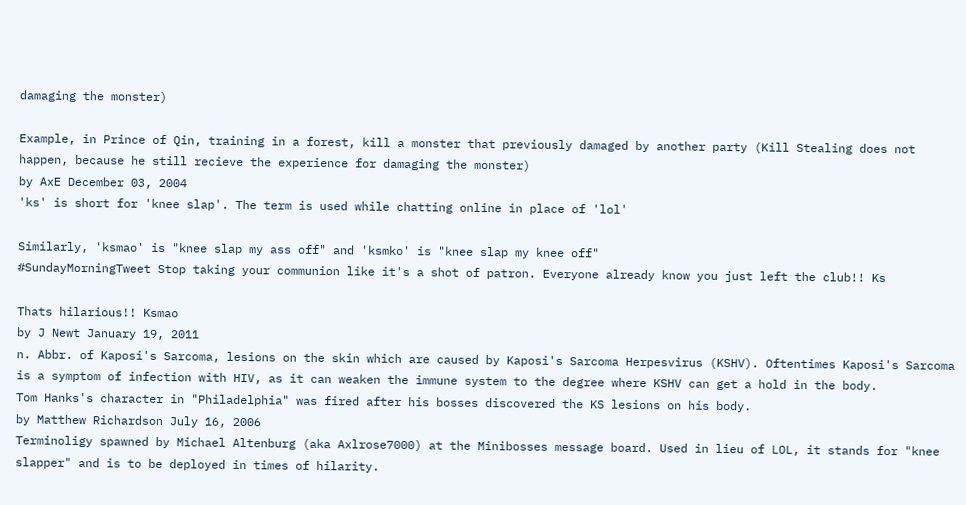damaging the monster)

Example, in Prince of Qin, training in a forest, kill a monster that previously damaged by another party (Kill Stealing does not happen, because he still recieve the experience for damaging the monster)
by AxE December 03, 2004
'ks' is short for 'knee slap'. The term is used while chatting online in place of 'lol'

Similarly, 'ksmao' is "knee slap my ass off" and 'ksmko' is "knee slap my knee off"
#SundayMorningTweet Stop taking your communion like it's a shot of patron. Everyone already know you just left the club!! Ks

Thats hilarious!! Ksmao
by J Newt January 19, 2011
n. Abbr. of Kaposi's Sarcoma, lesions on the skin which are caused by Kaposi's Sarcoma Herpesvirus (KSHV). Oftentimes Kaposi's Sarcoma is a symptom of infection with HIV, as it can weaken the immune system to the degree where KSHV can get a hold in the body.
Tom Hanks's character in "Philadelphia" was fired after his bosses discovered the KS lesions on his body.
by Matthew Richardson July 16, 2006
Terminoligy spawned by Michael Altenburg (aka Axlrose7000) at the Minibosses message board. Used in lieu of LOL, it stands for "knee slapper" and is to be deployed in times of hilarity.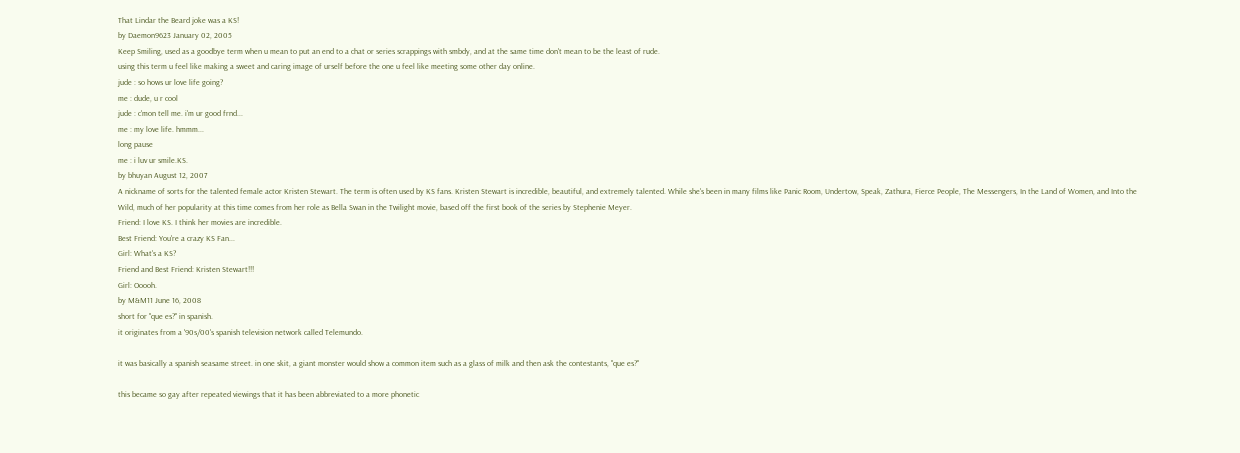That Lindar the Beard joke was a KS!
by Daemon9623 January 02, 2005
Keep Smiling, used as a goodbye term when u mean to put an end to a chat or series scrappings with smbdy, and at the same time don't mean to be the least of rude.
using this term u feel like making a sweet and caring image of urself before the one u feel like meeting some other day online.
jude : so hows ur love life going?
me : dude, u r cool
jude : c'mon tell me. i'm ur good frnd...
me : my love life. hmmm...
long pause
me : i luv ur smile.KS.
by bhuyan August 12, 2007
A nickname of sorts for the talented female actor Kristen Stewart. The term is often used by KS fans. Kristen Stewart is incredible, beautiful, and extremely talented. While she's been in many films like Panic Room, Undertow, Speak, Zathura, Fierce People, The Messengers, In the Land of Women, and Into the Wild, much of her popularity at this time comes from her role as Bella Swan in the Twilight movie, based off the first book of the series by Stephenie Meyer.
Friend: I love KS. I think her movies are incredible.
Best Friend: You're a crazy KS Fan...
Girl: What's a KS?
Friend and Best Friend: Kristen Stewart!!!
Girl: Ooooh.
by M&M11 June 16, 2008
short for "que es?" in spanish.
it originates from a '90s/00's spanish television network called Telemundo.

it was basically a spanish seasame street. in one skit, a giant monster would show a common item such as a glass of milk and then ask the contestants, "que es?"

this became so gay after repeated viewings that it has been abbreviated to a more phonetic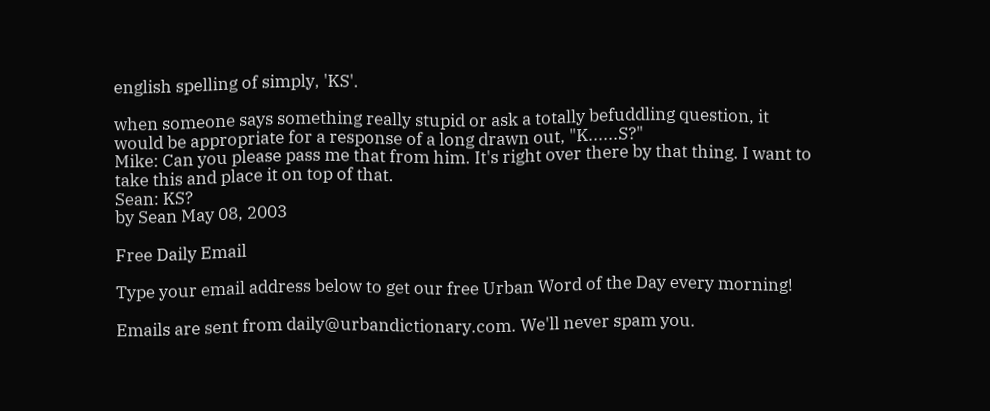english spelling of simply, 'KS'.

when someone says something really stupid or ask a totally befuddling question, it would be appropriate for a response of a long drawn out, "K......S?"
Mike: Can you please pass me that from him. It's right over there by that thing. I want to take this and place it on top of that.
Sean: KS?
by Sean May 08, 2003

Free Daily Email

Type your email address below to get our free Urban Word of the Day every morning!

Emails are sent from daily@urbandictionary.com. We'll never spam you.